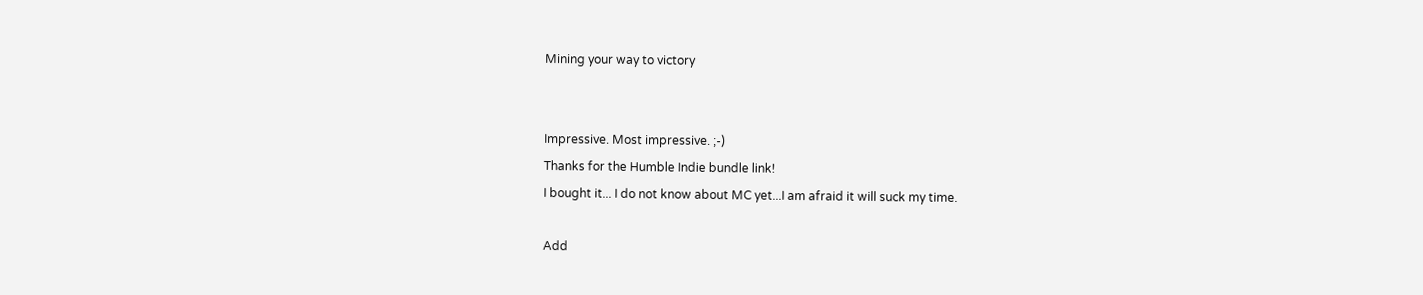Mining your way to victory


Impressive. Most impressive. ;-)
Thanks for the Humble Indie bundle link!
I bought it... I do not know about MC yet...I am afraid it will suck my time.

Add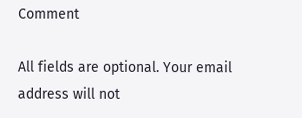Comment

All fields are optional. Your email address will not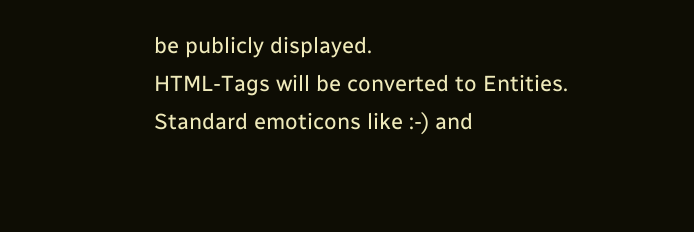be publicly displayed.
HTML-Tags will be converted to Entities.
Standard emoticons like :-) and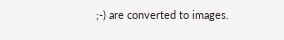;-) are converted to images.